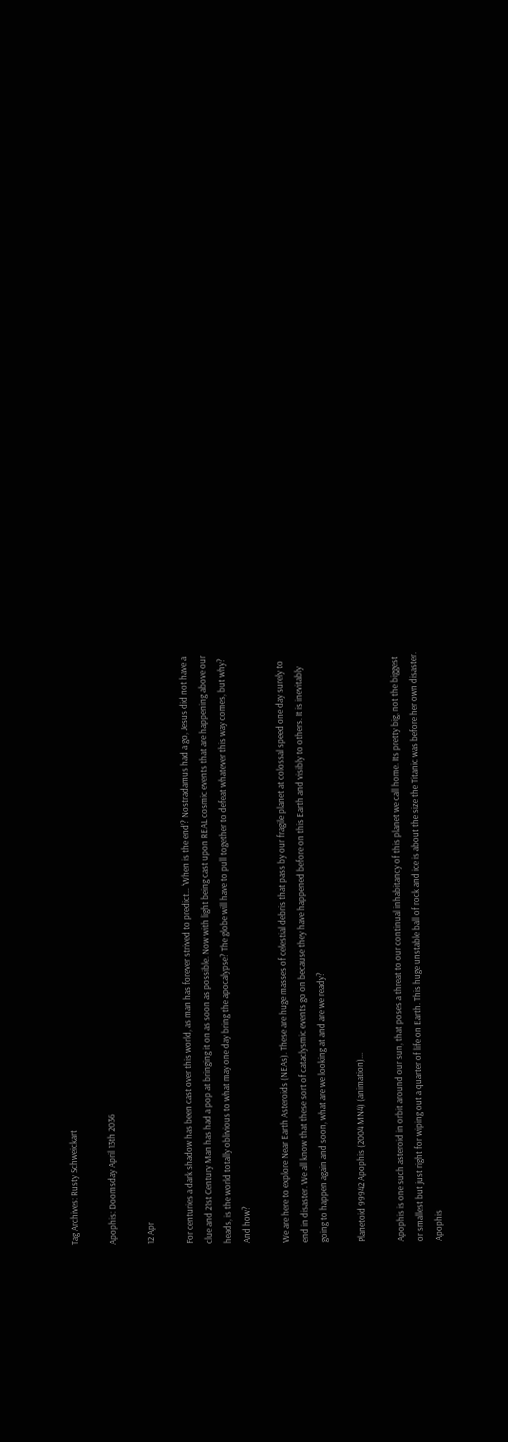Tag Archives: Rusty Schweickart

Apophis: Doomsday April 13th 2036

12 Apr

For centuries a dark shadow has been cast over this world, as man has forever strived to predict… ‘When is the end’? Nostradamus had a go, Jesus did not have a clue and 21st Century Man has had a pop at bringing it on as soon as possible. Now with light being cast upon REAL cosmic events that are happening above our heads, is the world totally oblivious to what may one day bring the apocalypse? The globe will have to pull together to defeat whatever this way comes, but why? And how?

We are here to explore Near Earth Asteroids (NEAs). These are huge masses of celestial debris that pass by our fragile planet at colossal speed one day surely to end in disaster. We all know that these sort of cataclysmic events go on because they have happened before on this Earth and visibly to others. It is inevitably going to happen again and soon, what are we looking at and are we ready?

Planetoid 99942 Apophis (2004 MN4) (animation)...

Apophis is one such asteroid in orbit around our sun, that poses a threat to our continual inhabitancy of this planet we call home. Its pretty big, not the biggest or smallest but just right for wiping out a quarter of life on Earth. This huge unstable ball of rock and ice is about the size the Titanic was before her own disaster. Apophis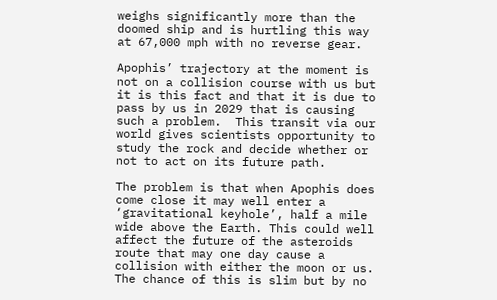weighs significantly more than the doomed ship and is hurtling this way at 67,000 mph with no reverse gear.

Apophis’ trajectory at the moment is not on a collision course with us but it is this fact and that it is due to pass by us in 2029 that is causing such a problem.  This transit via our world gives scientists opportunity to study the rock and decide whether or not to act on its future path.

The problem is that when Apophis does come close it may well enter a ‘gravitational keyhole’, half a mile wide above the Earth. This could well affect the future of the asteroids route that may one day cause a collision with either the moon or us. The chance of this is slim but by no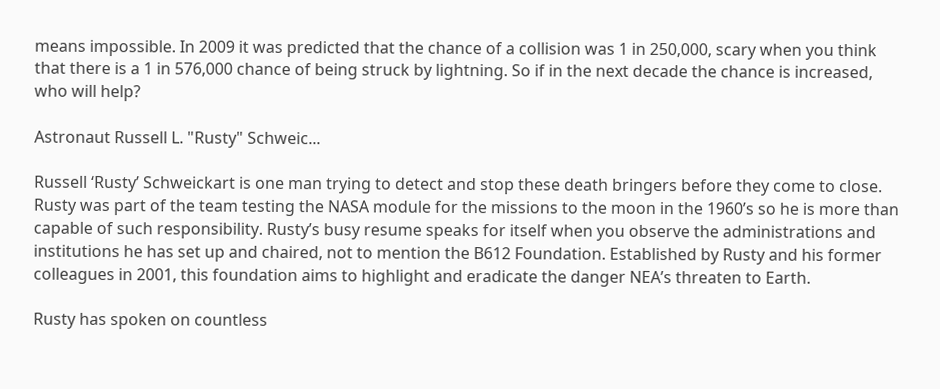means impossible. In 2009 it was predicted that the chance of a collision was 1 in 250,000, scary when you think that there is a 1 in 576,000 chance of being struck by lightning. So if in the next decade the chance is increased, who will help?

Astronaut Russell L. "Rusty" Schweic...

Russell ‘Rusty’ Schweickart is one man trying to detect and stop these death bringers before they come to close. Rusty was part of the team testing the NASA module for the missions to the moon in the 1960’s so he is more than capable of such responsibility. Rusty’s busy resume speaks for itself when you observe the administrations and institutions he has set up and chaired, not to mention the B612 Foundation. Established by Rusty and his former colleagues in 2001, this foundation aims to highlight and eradicate the danger NEA’s threaten to Earth.

Rusty has spoken on countless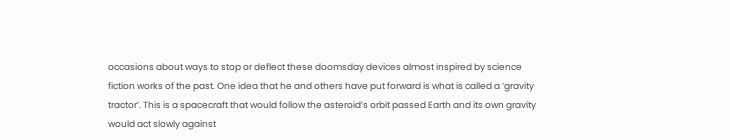occasions about ways to stop or deflect these doomsday devices almost inspired by science fiction works of the past. One idea that he and others have put forward is what is called a ‘gravity tractor’. This is a spacecraft that would follow the asteroid’s orbit passed Earth and its own gravity would act slowly against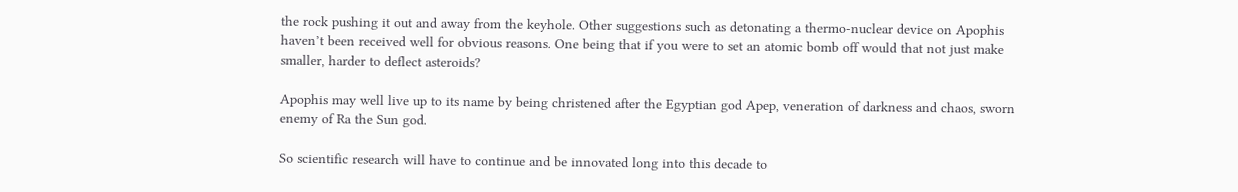the rock pushing it out and away from the keyhole. Other suggestions such as detonating a thermo-nuclear device on Apophis haven’t been received well for obvious reasons. One being that if you were to set an atomic bomb off would that not just make smaller, harder to deflect asteroids?

Apophis may well live up to its name by being christened after the Egyptian god Apep, veneration of darkness and chaos, sworn enemy of Ra the Sun god.

So scientific research will have to continue and be innovated long into this decade to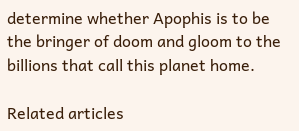determine whether Apophis is to be the bringer of doom and gloom to the billions that call this planet home.

Related articles